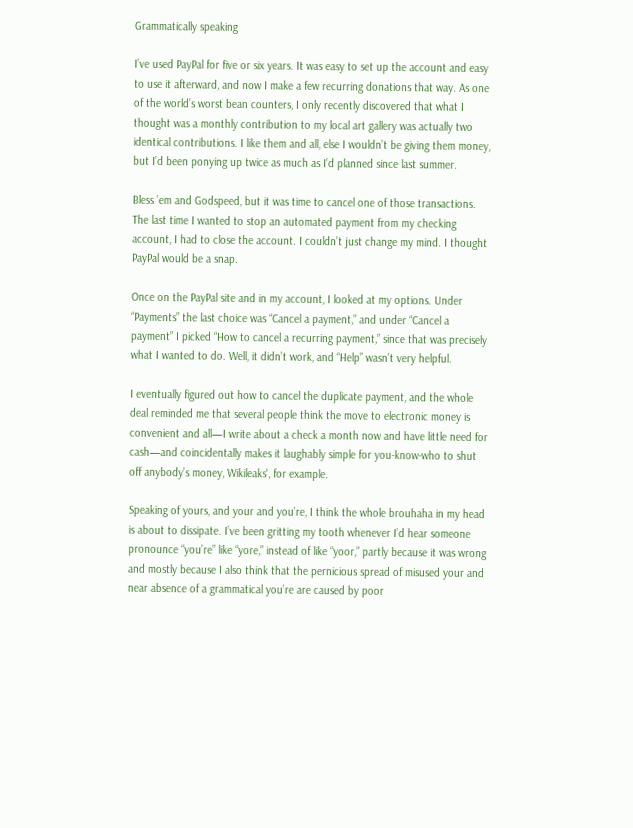Grammatically speaking

I’ve used PayPal for five or six years. It was easy to set up the account and easy to use it afterward, and now I make a few recurring donations that way. As one of the world’s worst bean counters, I only recently discovered that what I thought was a monthly contribution to my local art gallery was actually two identical contributions. I like them and all, else I wouldn’t be giving them money, but I’d been ponying up twice as much as I’d planned since last summer.

Bless ’em and Godspeed, but it was time to cancel one of those transactions. The last time I wanted to stop an automated payment from my checking account, I had to close the account. I couldn’t just change my mind. I thought PayPal would be a snap.

Once on the PayPal site and in my account, I looked at my options. Under “Payments” the last choice was “Cancel a payment,” and under “Cancel a payment” I picked “How to cancel a recurring payment,” since that was precisely what I wanted to do. Well, it didn’t work, and “Help” wasn’t very helpful.

I eventually figured out how to cancel the duplicate payment, and the whole deal reminded me that several people think the move to electronic money is convenient and all—I write about a check a month now and have little need for cash—and coincidentally makes it laughably simple for you-know-who to shut off anybody’s money, Wikileaks', for example.

Speaking of yours, and your and you’re, I think the whole brouhaha in my head is about to dissipate. I’ve been gritting my tooth whenever I’d hear someone pronounce “you’re” like “yore,” instead of like “yoor,” partly because it was wrong and mostly because I also think that the pernicious spread of misused your and near absence of a grammatical you’re are caused by poor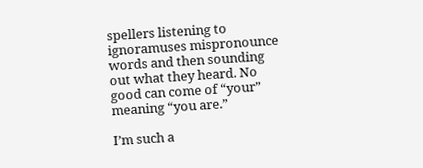spellers listening to ignoramuses mispronounce words and then sounding out what they heard. No good can come of “your” meaning “you are.”

I’m such a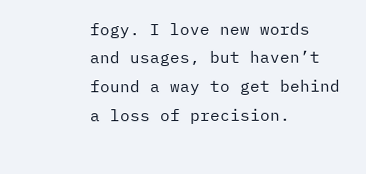fogy. I love new words and usages, but haven’t found a way to get behind a loss of precision.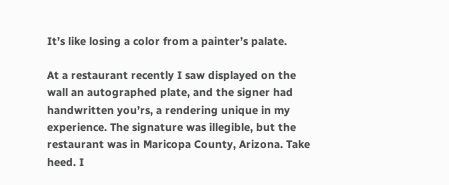It’s like losing a color from a painter’s palate.

At a restaurant recently I saw displayed on the wall an autographed plate, and the signer had handwritten you’rs, a rendering unique in my experience. The signature was illegible, but the restaurant was in Maricopa County, Arizona. Take heed. I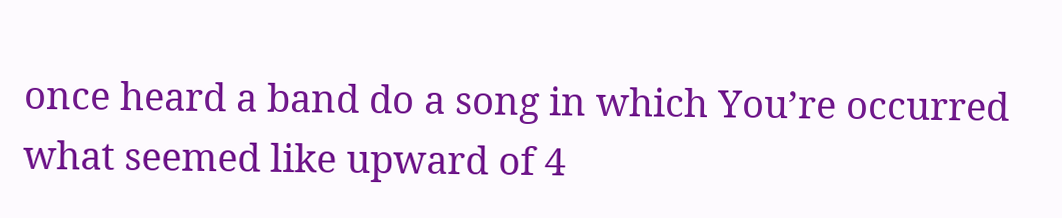once heard a band do a song in which You’re occurred what seemed like upward of 4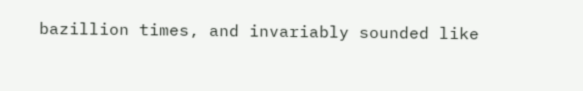bazillion times, and invariably sounded like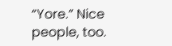“Yore.” Nice people, too.